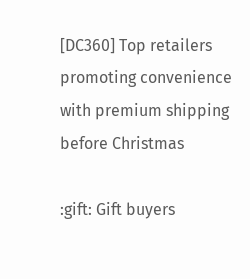[DC360] Top retailers promoting convenience with premium shipping before Christmas

:gift: Gift buyers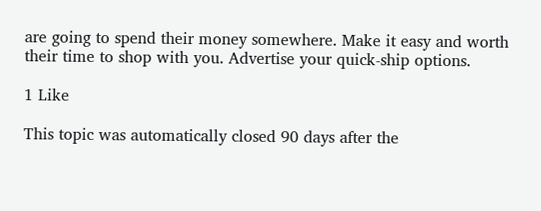are going to spend their money somewhere. Make it easy and worth their time to shop with you. Advertise your quick-ship options.

1 Like

This topic was automatically closed 90 days after the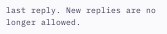last reply. New replies are no longer allowed.